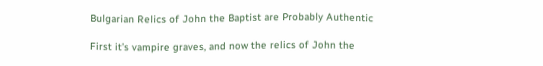Bulgarian Relics of John the Baptist are Probably Authentic

First it’s vampire graves, and now the relics of John the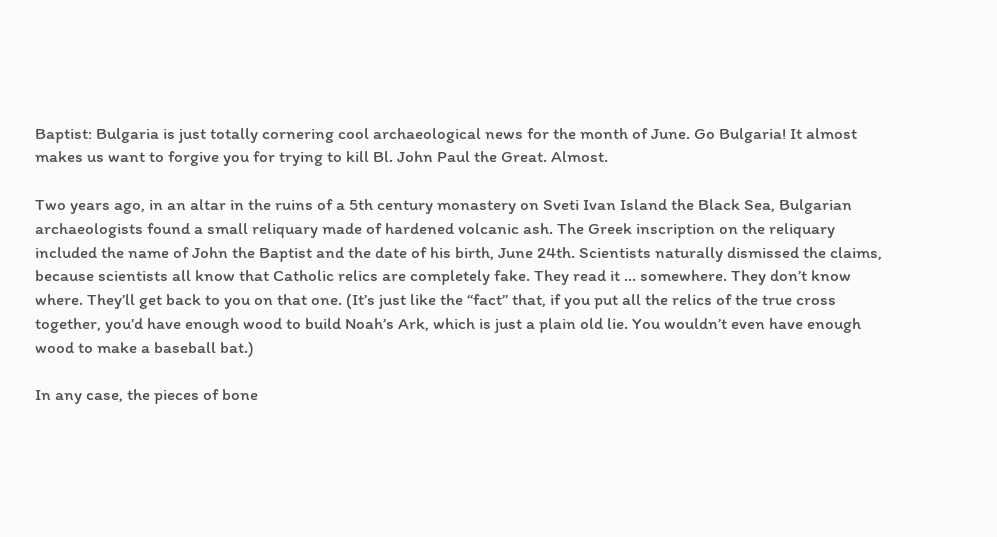Baptist: Bulgaria is just totally cornering cool archaeological news for the month of June. Go Bulgaria! It almost makes us want to forgive you for trying to kill Bl. John Paul the Great. Almost.

Two years ago, in an altar in the ruins of a 5th century monastery on Sveti Ivan Island the Black Sea, Bulgarian archaeologists found a small reliquary made of hardened volcanic ash. The Greek inscription on the reliquary included the name of John the Baptist and the date of his birth, June 24th. Scientists naturally dismissed the claims, because scientists all know that Catholic relics are completely fake. They read it … somewhere. They don’t know where. They’ll get back to you on that one. (It’s just like the “fact” that, if you put all the relics of the true cross together, you’d have enough wood to build Noah’s Ark, which is just a plain old lie. You wouldn’t even have enough wood to make a baseball bat.)

In any case, the pieces of bone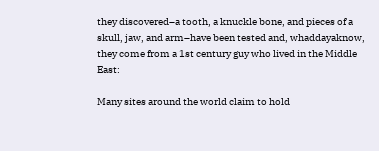they discovered–a tooth, a knuckle bone, and pieces of a skull, jaw, and arm–have been tested and, whaddayaknow, they come from a 1st century guy who lived in the Middle East:

Many sites around the world claim to hold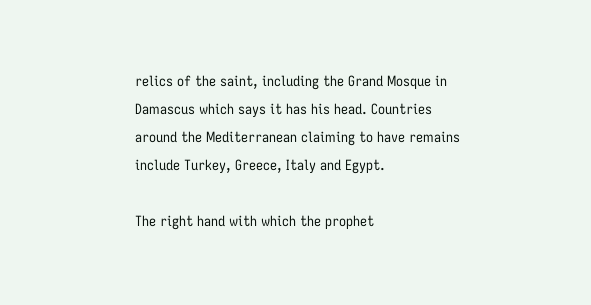relics of the saint, including the Grand Mosque in Damascus which says it has his head. Countries around the Mediterranean claiming to have remains include Turkey, Greece, Italy and Egypt.

The right hand with which the prophet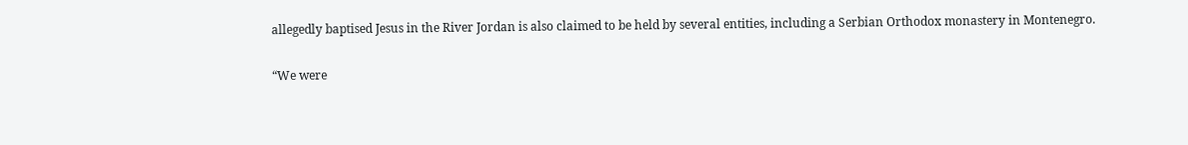allegedly baptised Jesus in the River Jordan is also claimed to be held by several entities, including a Serbian Orthodox monastery in Montenegro.

“We were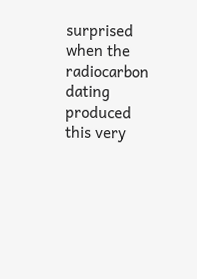surprised when the radiocarbon dating produced this very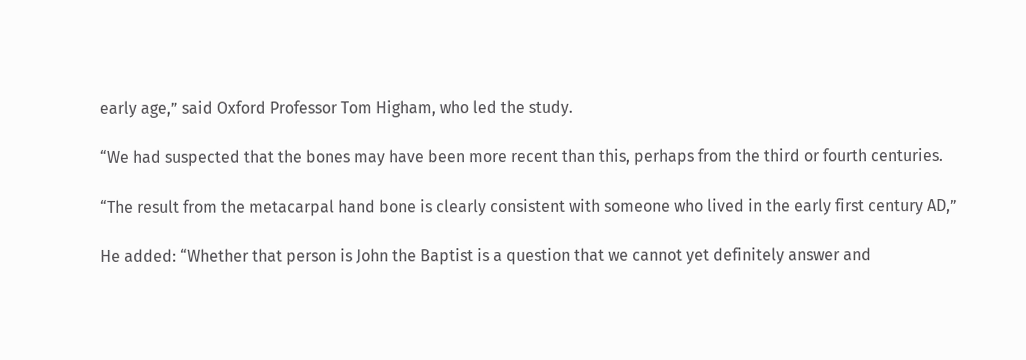early age,” said Oxford Professor Tom Higham, who led the study.

“We had suspected that the bones may have been more recent than this, perhaps from the third or fourth centuries.

“The result from the metacarpal hand bone is clearly consistent with someone who lived in the early first century AD,”

He added: “Whether that person is John the Baptist is a question that we cannot yet definitely answer and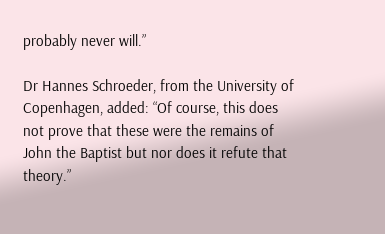probably never will.”

Dr Hannes Schroeder, from the University of Copenhagen, added: “Of course, this does not prove that these were the remains of John the Baptist but nor does it refute that theory.”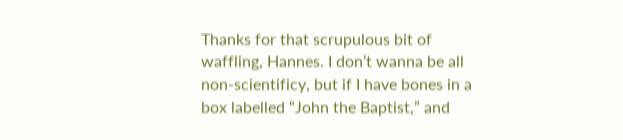Thanks for that scrupulous bit of waffling, Hannes. I don’t wanna be all non-scientificy, but if I have bones in a box labelled “John the Baptist,” and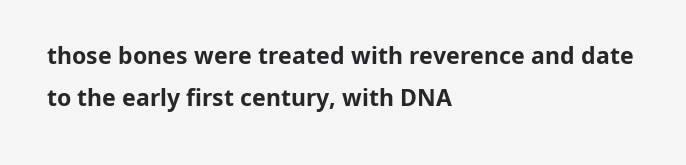those bones were treated with reverence and date to the early first century, with DNA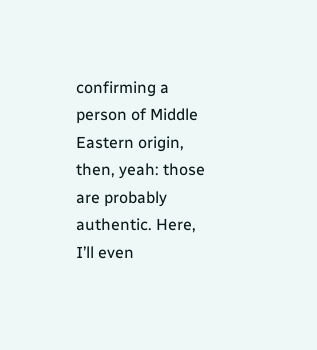confirming a person of Middle Eastern origin, then, yeah: those are probably authentic. Here, I’ll even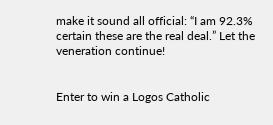make it sound all official: “I am 92.3% certain these are the real deal.” Let the veneration continue!


Enter to win a Logos Catholic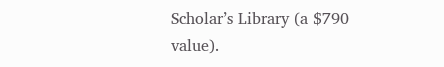Scholar’s Library (a $790 value).